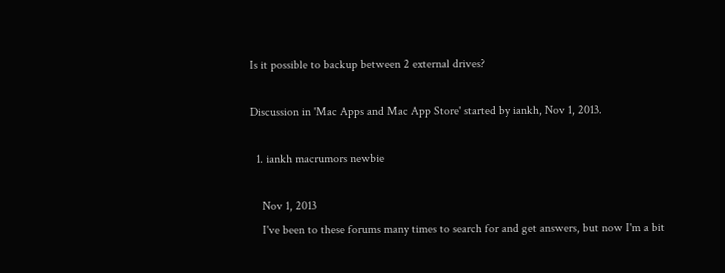Is it possible to backup between 2 external drives?

Discussion in 'Mac Apps and Mac App Store' started by iankh, Nov 1, 2013.

  1. iankh macrumors newbie

    Nov 1, 2013
    I've been to these forums many times to search for and get answers, but now I'm a bit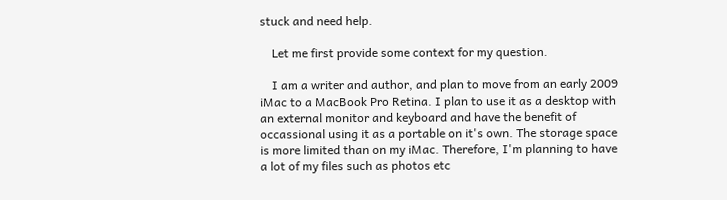stuck and need help.

    Let me first provide some context for my question.

    I am a writer and author, and plan to move from an early 2009 iMac to a MacBook Pro Retina. I plan to use it as a desktop with an external monitor and keyboard and have the benefit of occassional using it as a portable on it's own. The storage space is more limited than on my iMac. Therefore, I'm planning to have a lot of my files such as photos etc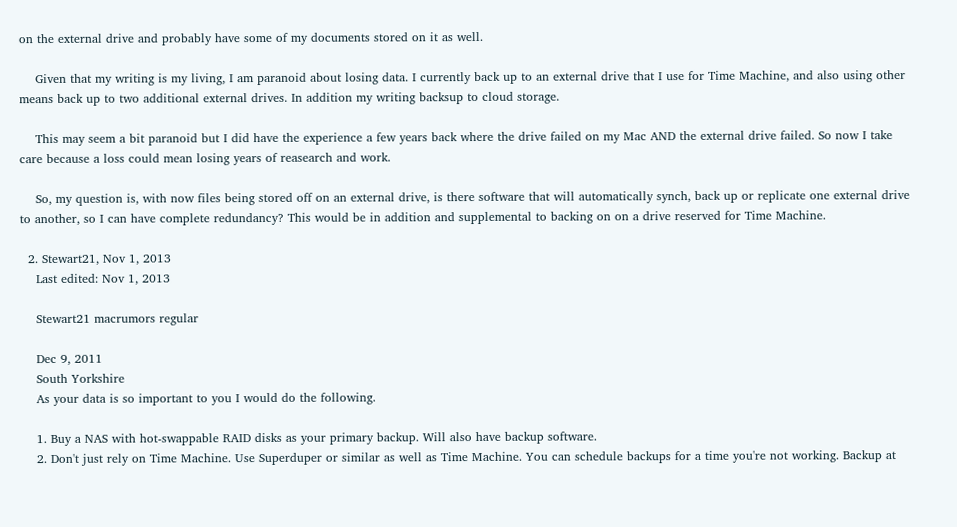on the external drive and probably have some of my documents stored on it as well.

    Given that my writing is my living, I am paranoid about losing data. I currently back up to an external drive that I use for Time Machine, and also using other means back up to two additional external drives. In addition my writing backsup to cloud storage.

    This may seem a bit paranoid but I did have the experience a few years back where the drive failed on my Mac AND the external drive failed. So now I take care because a loss could mean losing years of reasearch and work.

    So, my question is, with now files being stored off on an external drive, is there software that will automatically synch, back up or replicate one external drive to another, so I can have complete redundancy? This would be in addition and supplemental to backing on on a drive reserved for Time Machine.

  2. Stewart21, Nov 1, 2013
    Last edited: Nov 1, 2013

    Stewart21 macrumors regular

    Dec 9, 2011
    South Yorkshire
    As your data is so important to you I would do the following.

    1. Buy a NAS with hot-swappable RAID disks as your primary backup. Will also have backup software.
    2. Don't just rely on Time Machine. Use Superduper or similar as well as Time Machine. You can schedule backups for a time you're not working. Backup at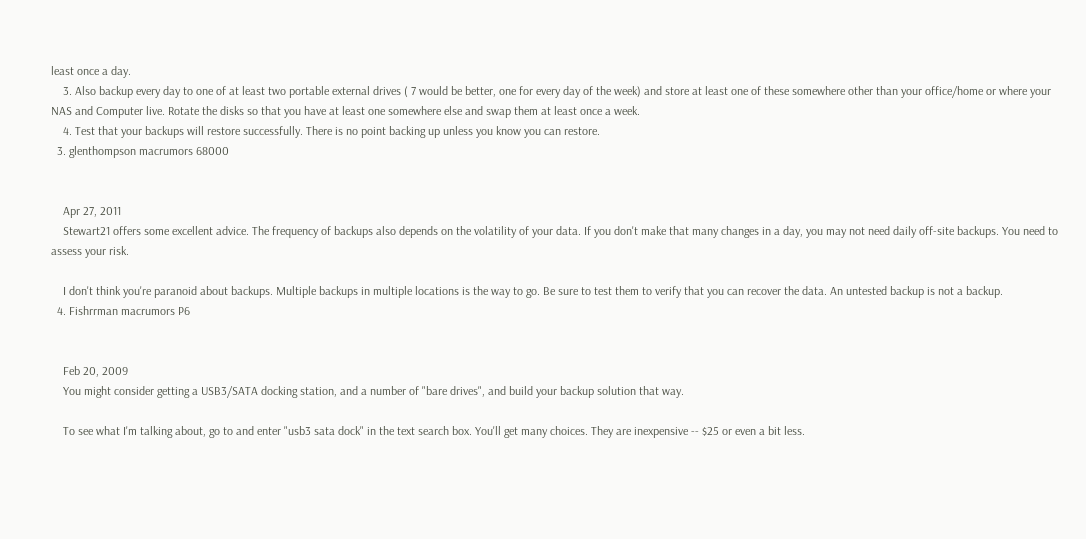least once a day.
    3. Also backup every day to one of at least two portable external drives ( 7 would be better, one for every day of the week) and store at least one of these somewhere other than your office/home or where your NAS and Computer live. Rotate the disks so that you have at least one somewhere else and swap them at least once a week.
    4. Test that your backups will restore successfully. There is no point backing up unless you know you can restore.
  3. glenthompson macrumors 68000


    Apr 27, 2011
    Stewart21 offers some excellent advice. The frequency of backups also depends on the volatility of your data. If you don't make that many changes in a day, you may not need daily off-site backups. You need to assess your risk.

    I don't think you're paranoid about backups. Multiple backups in multiple locations is the way to go. Be sure to test them to verify that you can recover the data. An untested backup is not a backup.
  4. Fishrrman macrumors P6


    Feb 20, 2009
    You might consider getting a USB3/SATA docking station, and a number of "bare drives", and build your backup solution that way.

    To see what I'm talking about, go to and enter "usb3 sata dock" in the text search box. You'll get many choices. They are inexpensive -- $25 or even a bit less.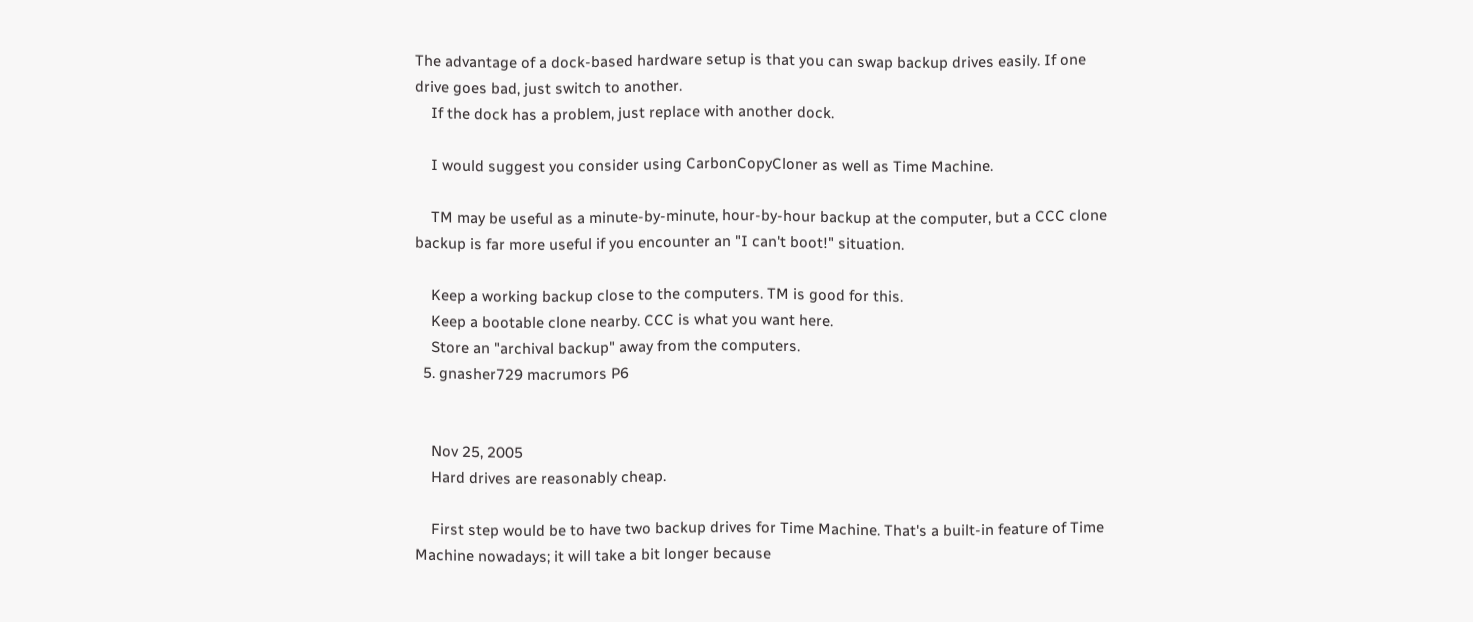The advantage of a dock-based hardware setup is that you can swap backup drives easily. If one drive goes bad, just switch to another.
    If the dock has a problem, just replace with another dock.

    I would suggest you consider using CarbonCopyCloner as well as Time Machine.

    TM may be useful as a minute-by-minute, hour-by-hour backup at the computer, but a CCC clone backup is far more useful if you encounter an "I can't boot!" situation.

    Keep a working backup close to the computers. TM is good for this.
    Keep a bootable clone nearby. CCC is what you want here.
    Store an "archival backup" away from the computers.
  5. gnasher729 macrumors P6


    Nov 25, 2005
    Hard drives are reasonably cheap.

    First step would be to have two backup drives for Time Machine. That's a built-in feature of Time Machine nowadays; it will take a bit longer because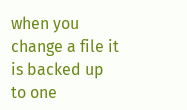when you change a file it is backed up to one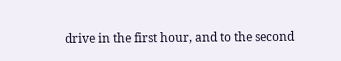drive in the first hour, and to the second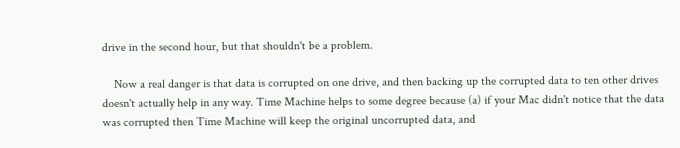drive in the second hour, but that shouldn't be a problem.

    Now a real danger is that data is corrupted on one drive, and then backing up the corrupted data to ten other drives doesn't actually help in any way. Time Machine helps to some degree because (a) if your Mac didn't notice that the data was corrupted then Time Machine will keep the original uncorrupted data, and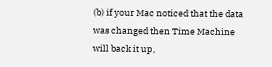(b) if your Mac noticed that the data was changed then Time Machine will back it up,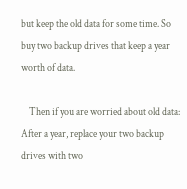but keep the old data for some time. So buy two backup drives that keep a year worth of data.

    Then if you are worried about old data: After a year, replace your two backup drives with two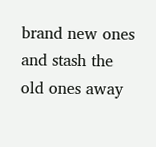brand new ones and stash the old ones away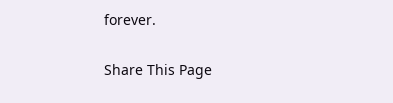forever.

Share This Page